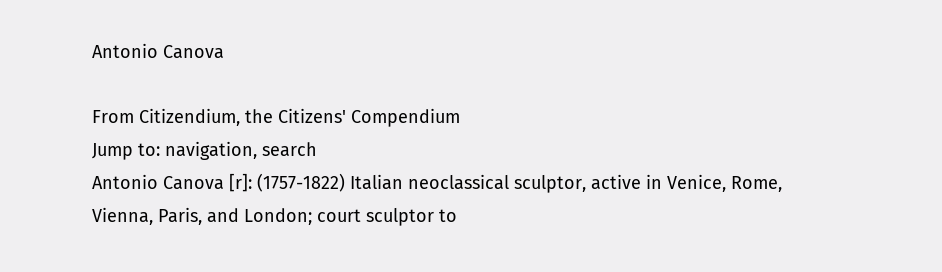Antonio Canova

From Citizendium, the Citizens' Compendium
Jump to: navigation, search
Antonio Canova [r]: (1757-1822) Italian neoclassical sculptor, active in Venice, Rome, Vienna, Paris, and London; court sculptor to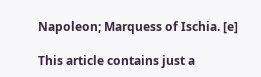Napoleon; Marquess of Ischia. [e]

This article contains just a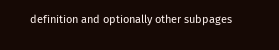definition and optionally other subpages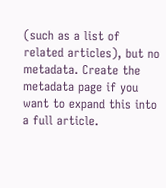(such as a list of related articles), but no metadata. Create the metadata page if you want to expand this into a full article.